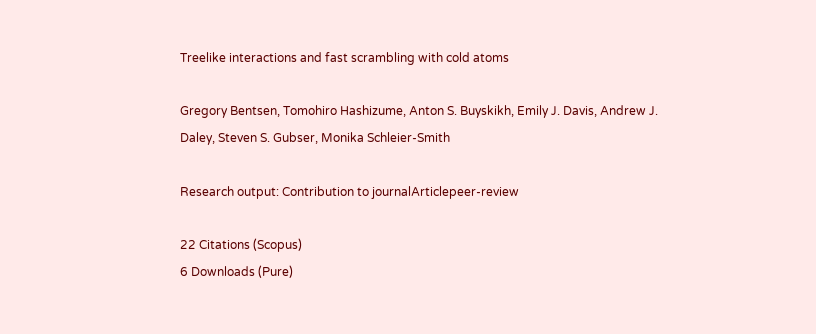Treelike interactions and fast scrambling with cold atoms

Gregory Bentsen, Tomohiro Hashizume, Anton S. Buyskikh, Emily J. Davis, Andrew J. Daley, Steven S. Gubser, Monika Schleier-Smith

Research output: Contribution to journalArticlepeer-review

22 Citations (Scopus)
6 Downloads (Pure)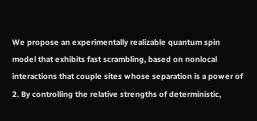We propose an experimentally realizable quantum spin model that exhibits fast scrambling, based on nonlocal interactions that couple sites whose separation is a power of 2. By controlling the relative strengths of deterministic,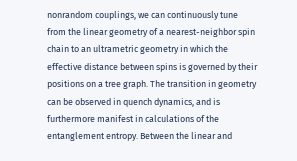nonrandom couplings, we can continuously tune from the linear geometry of a nearest-neighbor spin chain to an ultrametric geometry in which the effective distance between spins is governed by their positions on a tree graph. The transition in geometry can be observed in quench dynamics, and is furthermore manifest in calculations of the entanglement entropy. Between the linear and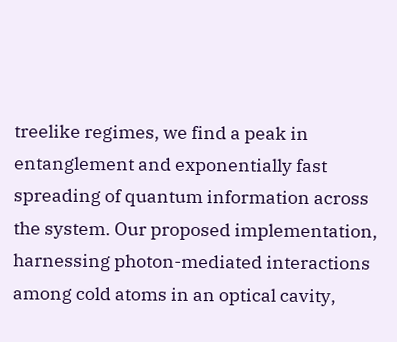treelike regimes, we find a peak in entanglement and exponentially fast spreading of quantum information across the system. Our proposed implementation, harnessing photon-mediated interactions among cold atoms in an optical cavity,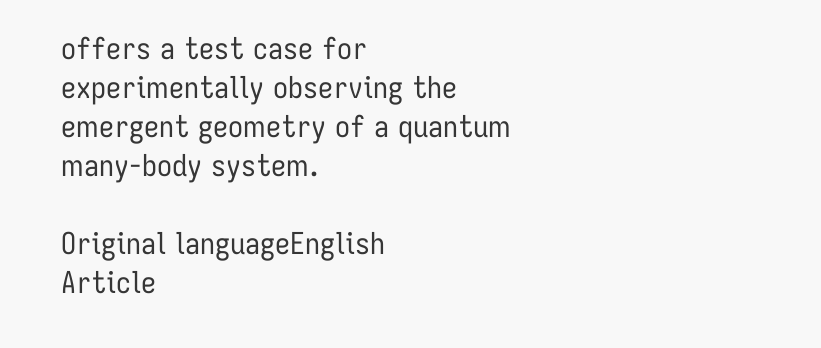offers a test case for experimentally observing the emergent geometry of a quantum many-body system.

Original languageEnglish
Article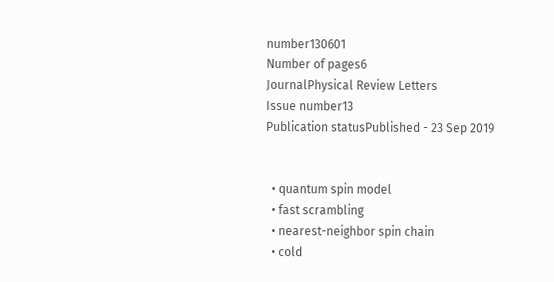number130601
Number of pages6
JournalPhysical Review Letters
Issue number13
Publication statusPublished - 23 Sep 2019


  • quantum spin model
  • fast scrambling
  • nearest-neighbor spin chain
  • cold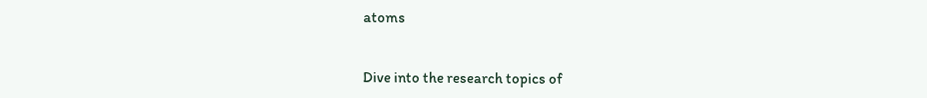atoms


Dive into the research topics of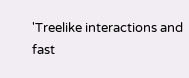'Treelike interactions and fast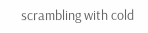scrambling with cold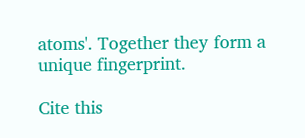atoms'. Together they form a unique fingerprint.

Cite this